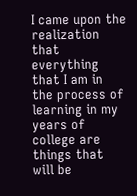I came upon the realization that everything that I am in the process of learning in my years of college are things that will be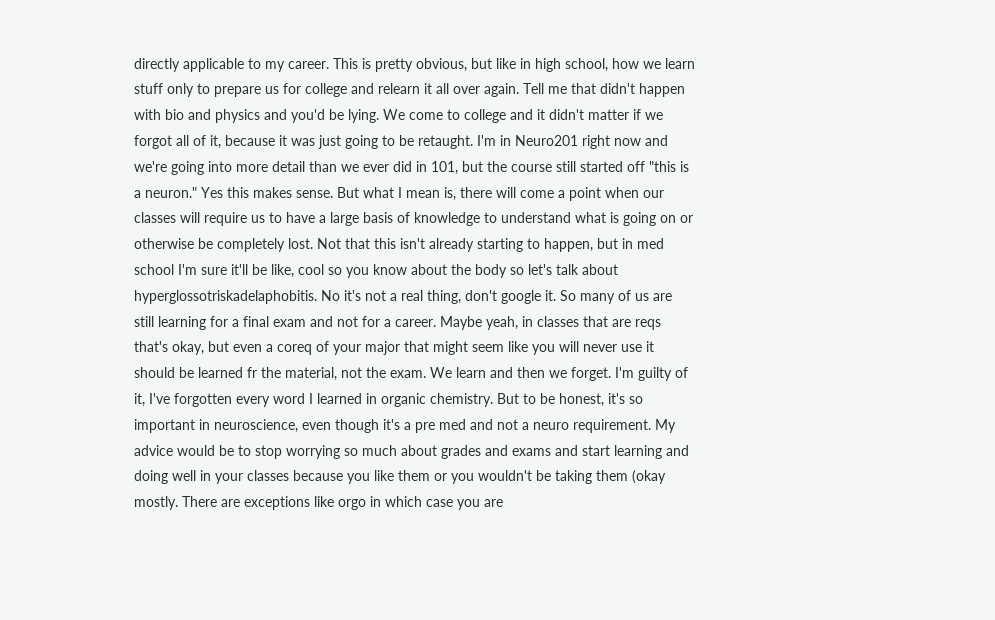directly applicable to my career. This is pretty obvious, but like in high school, how we learn stuff only to prepare us for college and relearn it all over again. Tell me that didn't happen with bio and physics and you'd be lying. We come to college and it didn't matter if we forgot all of it, because it was just going to be retaught. I'm in Neuro201 right now and we're going into more detail than we ever did in 101, but the course still started off "this is a neuron." Yes this makes sense. But what I mean is, there will come a point when our classes will require us to have a large basis of knowledge to understand what is going on or otherwise be completely lost. Not that this isn't already starting to happen, but in med school I'm sure it'll be like, cool so you know about the body so let's talk about hyperglossotriskadelaphobitis. No it's not a real thing, don't google it. So many of us are still learning for a final exam and not for a career. Maybe yeah, in classes that are reqs that's okay, but even a coreq of your major that might seem like you will never use it should be learned fr the material, not the exam. We learn and then we forget. I'm guilty of it, I've forgotten every word I learned in organic chemistry. But to be honest, it's so important in neuroscience, even though it's a pre med and not a neuro requirement. My advice would be to stop worrying so much about grades and exams and start learning and doing well in your classes because you like them or you wouldn't be taking them (okay mostly. There are exceptions like orgo in which case you are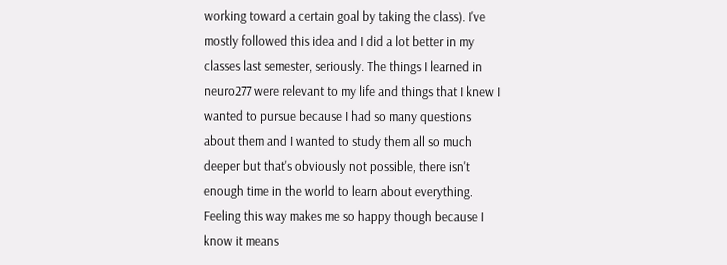working toward a certain goal by taking the class). I've mostly followed this idea and I did a lot better in my classes last semester, seriously. The things I learned in neuro277 were relevant to my life and things that I knew I wanted to pursue because I had so many questions about them and I wanted to study them all so much deeper but that's obviously not possible, there isn't enough time in the world to learn about everything. Feeling this way makes me so happy though because I know it means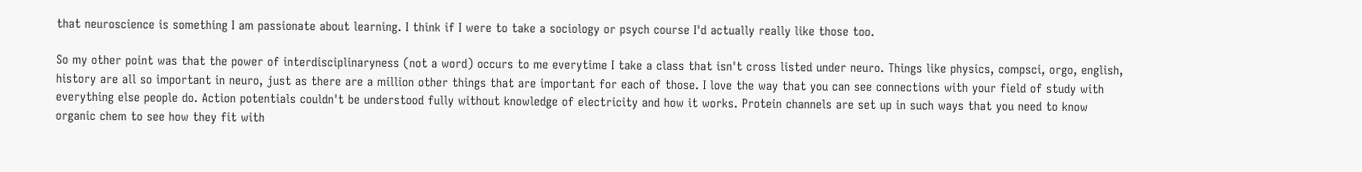that neuroscience is something I am passionate about learning. I think if I were to take a sociology or psych course I'd actually really like those too.

So my other point was that the power of interdisciplinaryness (not a word) occurs to me everytime I take a class that isn't cross listed under neuro. Things like physics, compsci, orgo, english, history are all so important in neuro, just as there are a million other things that are important for each of those. I love the way that you can see connections with your field of study with everything else people do. Action potentials couldn't be understood fully without knowledge of electricity and how it works. Protein channels are set up in such ways that you need to know organic chem to see how they fit with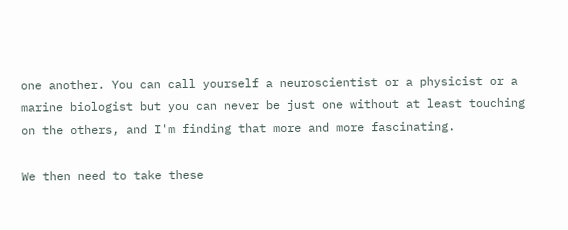one another. You can call yourself a neuroscientist or a physicist or a marine biologist but you can never be just one without at least touching on the others, and I'm finding that more and more fascinating.

We then need to take these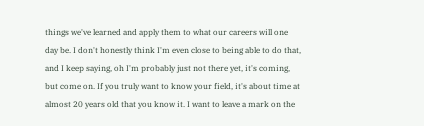things we've learned and apply them to what our careers will one day be. I don't honestly think I'm even close to being able to do that, and I keep saying, oh I'm probably just not there yet, it's coming, but come on. If you truly want to know your field, it's about time at almost 20 years old that you know it. I want to leave a mark on the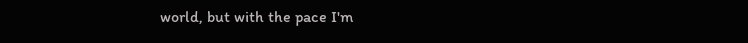world, but with the pace I'm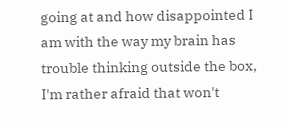going at and how disappointed I am with the way my brain has trouble thinking outside the box, I'm rather afraid that won't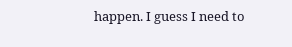happen. I guess I need to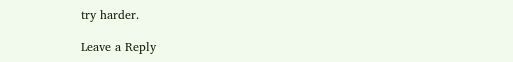try harder.

Leave a Reply